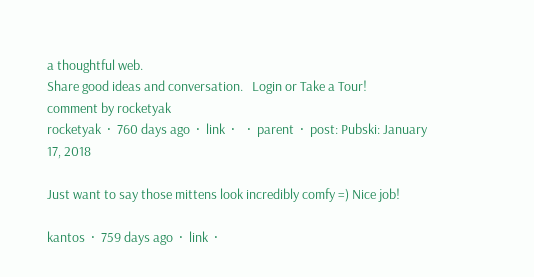a thoughtful web.
Share good ideas and conversation.   Login or Take a Tour!
comment by rocketyak
rocketyak  ·  760 days ago  ·  link  ·    ·  parent  ·  post: Pubski: January 17, 2018

Just want to say those mittens look incredibly comfy =) Nice job!

kantos  ·  759 days ago  ·  link  ·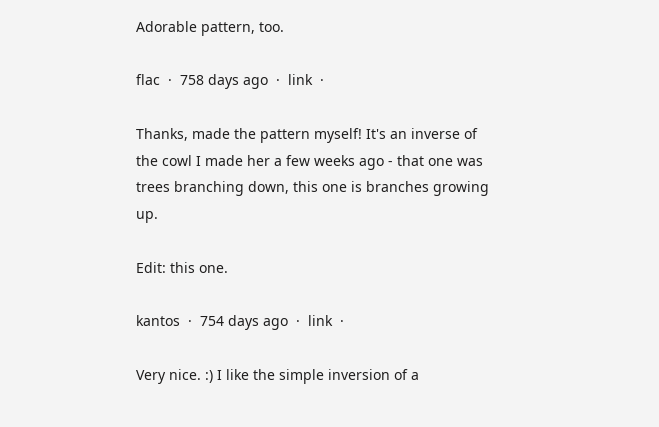Adorable pattern, too.

flac  ·  758 days ago  ·  link  ·

Thanks, made the pattern myself! It's an inverse of the cowl I made her a few weeks ago - that one was trees branching down, this one is branches growing up.

Edit: this one.

kantos  ·  754 days ago  ·  link  ·

Very nice. :) I like the simple inversion of a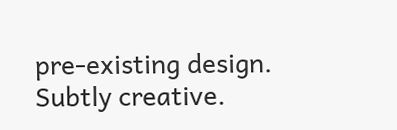pre-existing design. Subtly creative.